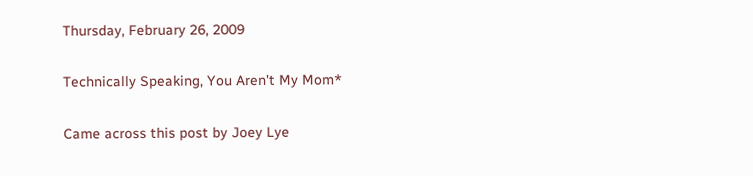Thursday, February 26, 2009

Technically Speaking, You Aren't My Mom*

Came across this post by Joey Lye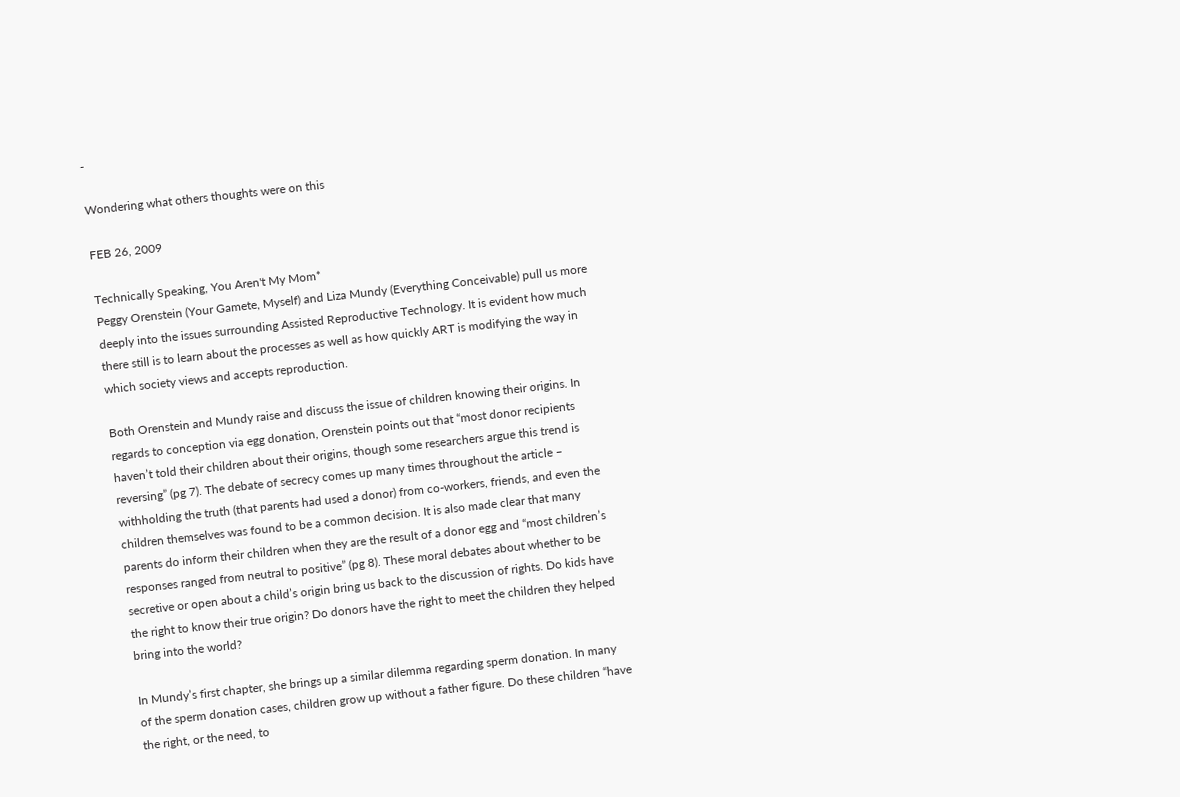-

Wondering what others thoughts were on this

FEB 26, 2009

Technically Speaking, You Aren't My Mom*
Peggy Orenstein (Your Gamete, Myself) and Liza Mundy (Everything Conceivable) pull us more deeply into the issues surrounding Assisted Reproductive Technology. It is evident how much there still is to learn about the processes as well as how quickly ART is modifying the way in which society views and accepts reproduction.

Both Orenstein and Mundy raise and discuss the issue of children knowing their origins. In regards to conception via egg donation, Orenstein points out that “most donor recipients haven’t told their children about their origins, though some researchers argue this trend is reversing” (pg 7). The debate of secrecy comes up many times throughout the article – withholding the truth (that parents had used a donor) from co-workers, friends, and even the children themselves was found to be a common decision. It is also made clear that many parents do inform their children when they are the result of a donor egg and “most children’s responses ranged from neutral to positive” (pg 8). These moral debates about whether to be secretive or open about a child’s origin bring us back to the discussion of rights. Do kids have the right to know their true origin? Do donors have the right to meet the children they helped bring into the world?

In Mundy’s first chapter, she brings up a similar dilemma regarding sperm donation. In many of the sperm donation cases, children grow up without a father figure. Do these children “have the right, or the need, to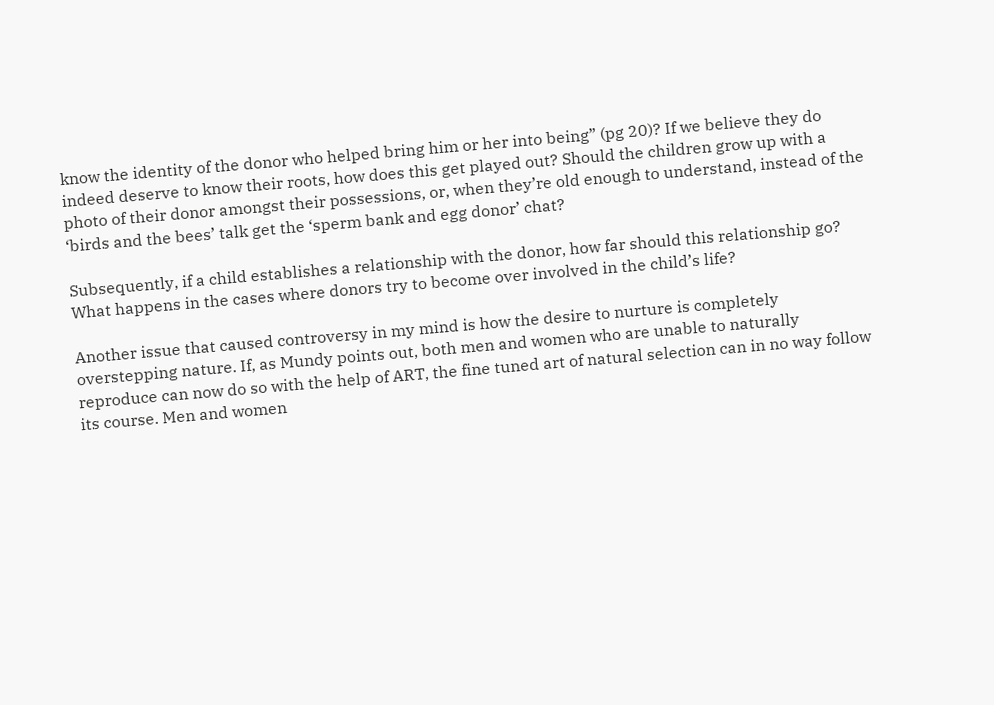know the identity of the donor who helped bring him or her into being” (pg 20)? If we believe they do indeed deserve to know their roots, how does this get played out? Should the children grow up with a photo of their donor amongst their possessions, or, when they’re old enough to understand, instead of the ‘birds and the bees’ talk get the ‘sperm bank and egg donor’ chat?

Subsequently, if a child establishes a relationship with the donor, how far should this relationship go? What happens in the cases where donors try to become over involved in the child’s life?

Another issue that caused controversy in my mind is how the desire to nurture is completely overstepping nature. If, as Mundy points out, both men and women who are unable to naturally reproduce can now do so with the help of ART, the fine tuned art of natural selection can in no way follow its course. Men and women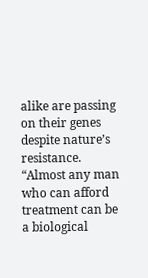alike are passing on their genes despite nature’s resistance. “Almost any man who can afford treatment can be a biological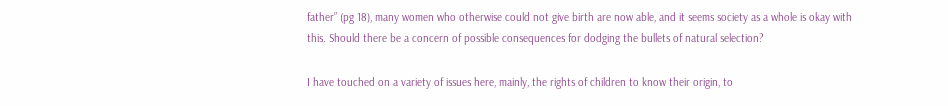father” (pg 18), many women who otherwise could not give birth are now able, and it seems society as a whole is okay with this. Should there be a concern of possible consequences for dodging the bullets of natural selection?

I have touched on a variety of issues here, mainly, the rights of children to know their origin, to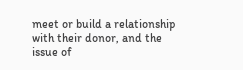meet or build a relationship with their donor, and the issue of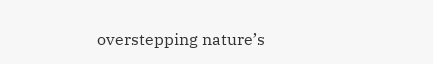overstepping nature’s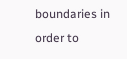boundaries in order to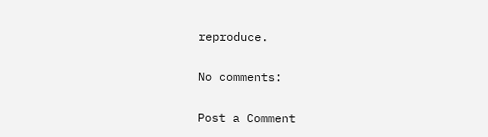reproduce.

No comments:

Post a Comment